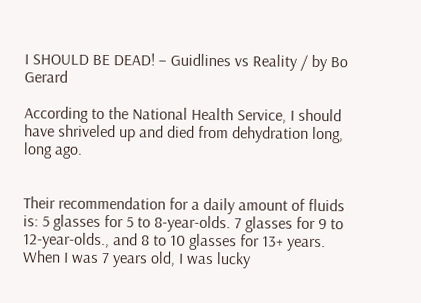I SHOULD BE DEAD! – Guidlines vs Reality / by Bo Gerard

According to the National Health Service, I should have shriveled up and died from dehydration long, long ago.


Their recommendation for a daily amount of fluids is: 5 glasses for 5 to 8-year-olds. 7 glasses for 9 to 12-year-olds., and 8 to 10 glasses for 13+ years. When I was 7 years old, I was lucky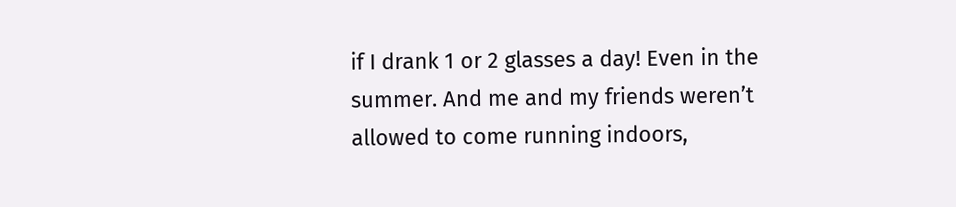if I drank 1 or 2 glasses a day! Even in the summer. And me and my friends weren’t allowed to come running indoors,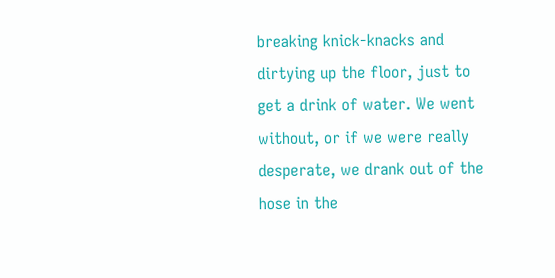breaking knick-knacks and dirtying up the floor, just to get a drink of water. We went without, or if we were really desperate, we drank out of the hose in the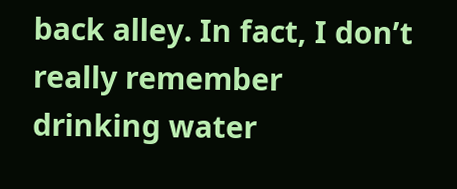back alley. In fact, I don’t really remember drinking water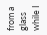from a glass while I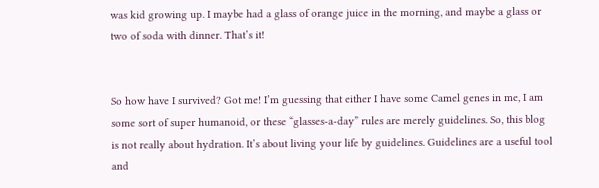was kid growing up. I maybe had a glass of orange juice in the morning, and maybe a glass or two of soda with dinner. That’s it!


So how have I survived? Got me! I’m guessing that either I have some Camel genes in me, I am some sort of super humanoid, or these “glasses-a-day” rules are merely guidelines. So, this blog is not really about hydration. It’s about living your life by guidelines. Guidelines are a useful tool and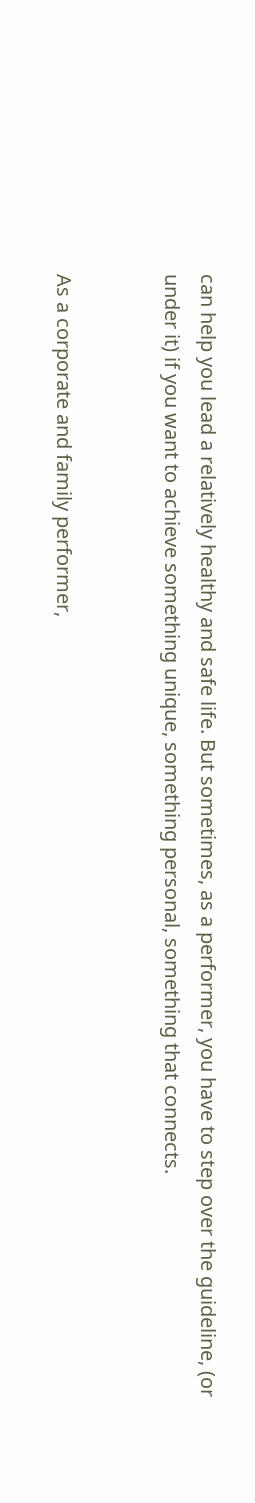can help you lead a relatively healthy and safe life. But sometimes, as a performer, you have to step over the guideline, (or under it) if you want to achieve something unique, something personal, something that connects.


As a corporate and family performer,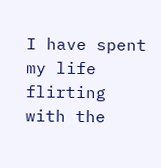I have spent my life flirting with the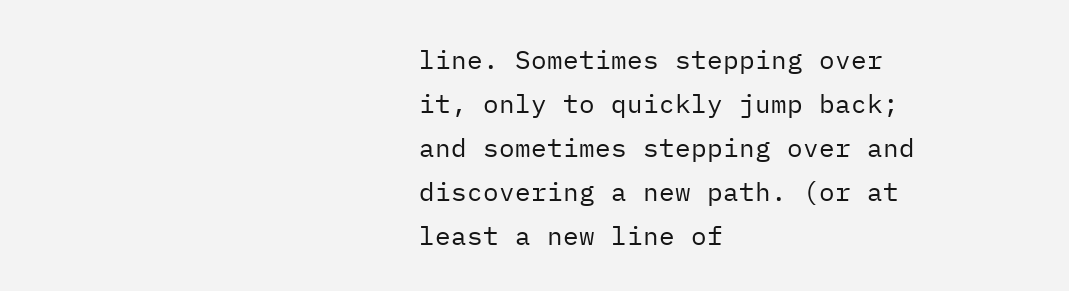line. Sometimes stepping over it, only to quickly jump back; and sometimes stepping over and discovering a new path. (or at least a new line of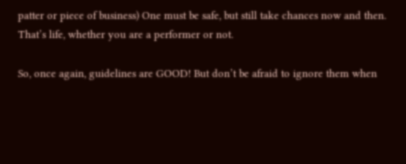patter or piece of business) One must be safe, but still take chances now and then. That’s life, whether you are a performer or not.

So, once again, guidelines are GOOD! But don’t be afraid to ignore them when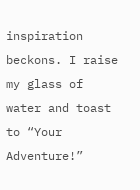inspiration beckons. I raise my glass of water and toast to “Your Adventure!”